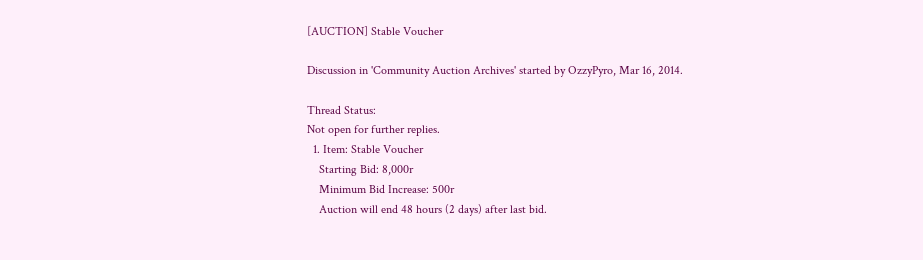[AUCTION] Stable Voucher

Discussion in 'Community Auction Archives' started by OzzyPyro, Mar 16, 2014.

Thread Status:
Not open for further replies.
  1. Item: Stable Voucher
    Starting Bid: 8,000r
    Minimum Bid Increase: 500r
    Auction will end 48 hours (2 days) after last bid.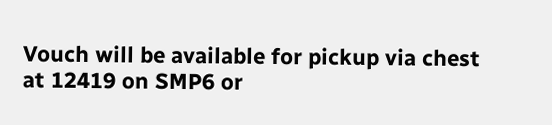Vouch will be available for pickup via chest at 12419 on SMP6 or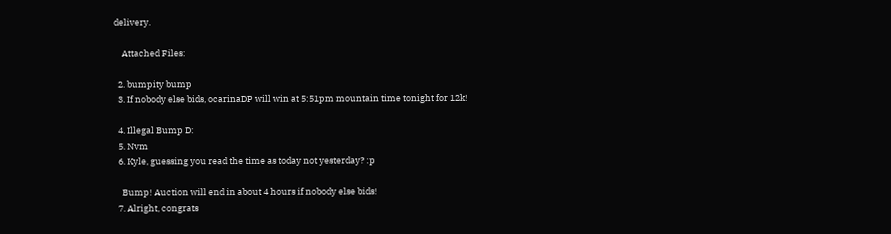delivery.

    Attached Files:

  2. bumpity bump
  3. If nobody else bids, ocarinaDP will win at 5:51pm mountain time tonight for 12k!

  4. Illegal Bump D:
  5. Nvm
  6. Kyle, guessing you read the time as today not yesterday? :p

    Bump! Auction will end in about 4 hours if nobody else bids!
  7. Alright, congrats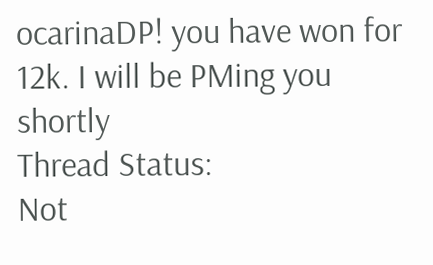ocarinaDP! you have won for 12k. I will be PMing you shortly
Thread Status:
Not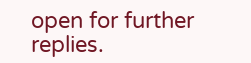open for further replies.